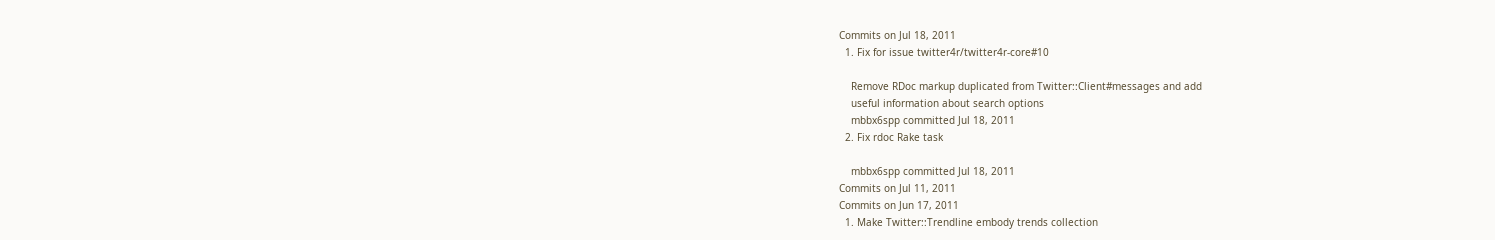Commits on Jul 18, 2011
  1. Fix for issue twitter4r/twitter4r-core#10

    Remove RDoc markup duplicated from Twitter::Client#messages and add
    useful information about search options
    mbbx6spp committed Jul 18, 2011
  2. Fix rdoc Rake task

    mbbx6spp committed Jul 18, 2011
Commits on Jul 11, 2011
Commits on Jun 17, 2011
  1. Make Twitter::Trendline embody trends collection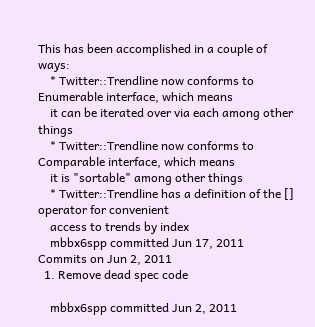This has been accomplished in a couple of ways:
    * Twitter::Trendline now conforms to Enumerable interface, which means
    it can be iterated over via each among other things
    * Twitter::Trendline now conforms to Comparable interface, which means
    it is "sortable" among other things
    * Twitter::Trendline has a definition of the [] operator for convenient
    access to trends by index
    mbbx6spp committed Jun 17, 2011
Commits on Jun 2, 2011
  1. Remove dead spec code

    mbbx6spp committed Jun 2, 2011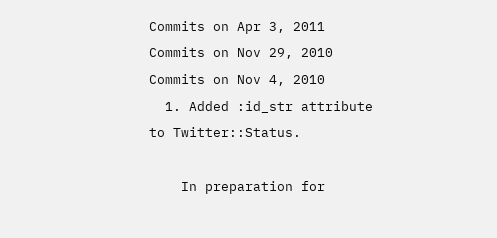Commits on Apr 3, 2011
Commits on Nov 29, 2010
Commits on Nov 4, 2010
  1. Added :id_str attribute to Twitter::Status.

    In preparation for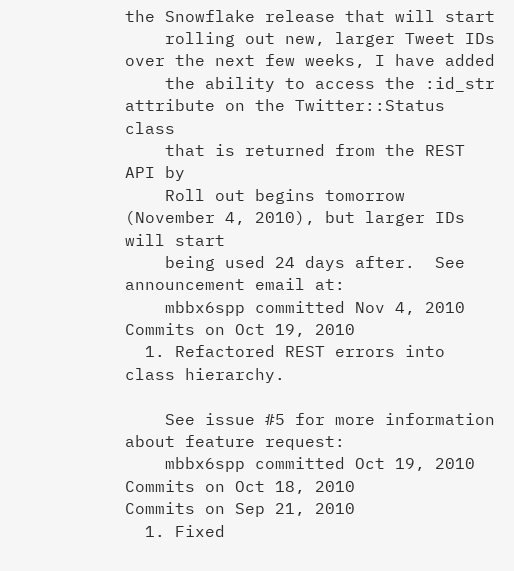the Snowflake release that will start
    rolling out new, larger Tweet IDs over the next few weeks, I have added
    the ability to access the :id_str attribute on the Twitter::Status class
    that is returned from the REST API by
    Roll out begins tomorrow (November 4, 2010), but larger IDs will start
    being used 24 days after.  See announcement email at:
    mbbx6spp committed Nov 4, 2010
Commits on Oct 19, 2010
  1. Refactored REST errors into class hierarchy.

    See issue #5 for more information about feature request:
    mbbx6spp committed Oct 19, 2010
Commits on Oct 18, 2010
Commits on Sep 21, 2010
  1. Fixed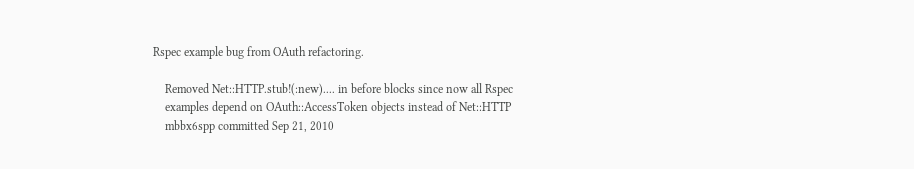Rspec example bug from OAuth refactoring.

    Removed Net::HTTP.stub!(:new).... in before blocks since now all Rspec
    examples depend on OAuth::AccessToken objects instead of Net::HTTP
    mbbx6spp committed Sep 21, 2010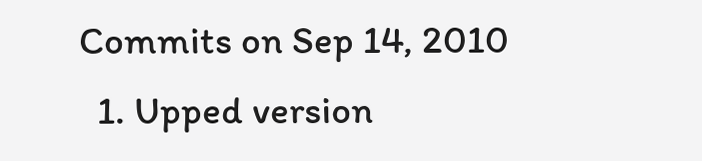Commits on Sep 14, 2010
  1. Upped version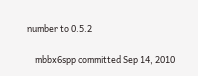number to 0.5.2

    mbbx6spp committed Sep 14, 2010